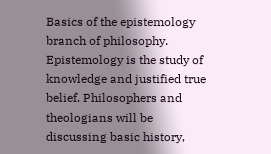Basics of the epistemology branch of philosophy.  Epistemology is the study of knowledge and justified true belief. Philosophers and theologians will be discussing basic history,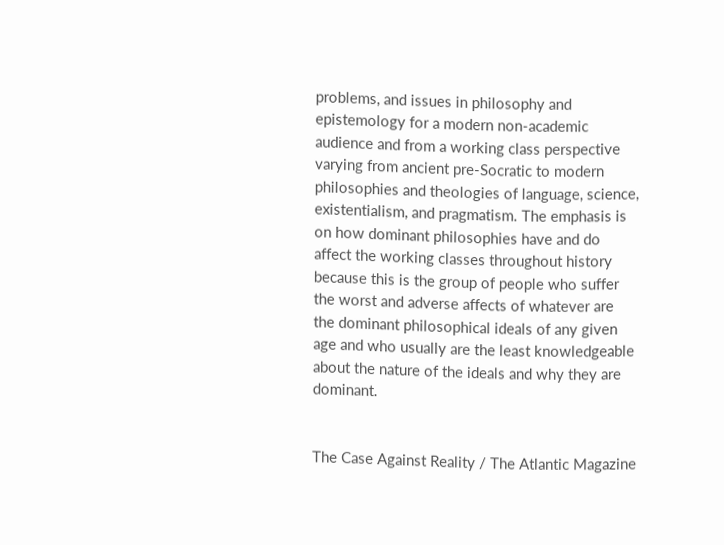problems, and issues in philosophy and epistemology for a modern non-academic audience and from a working class perspective varying from ancient pre-Socratic to modern philosophies and theologies of language, science, existentialism, and pragmatism. The emphasis is on how dominant philosophies have and do affect the working classes throughout history because this is the group of people who suffer the worst and adverse affects of whatever are the dominant philosophical ideals of any given age and who usually are the least knowledgeable about the nature of the ideals and why they are dominant.


The Case Against Reality / The Atlantic Magazine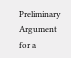Preliminary Argument for a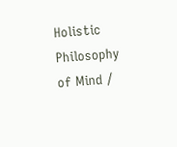Holistic Philosophy of Mind /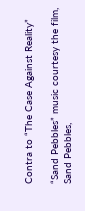Contra to “The Case Against Reality”

“Sand Pebbles” music courtesy the film, Sand Pebbles,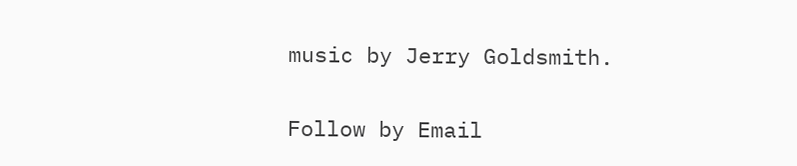music by Jerry Goldsmith.

Follow by Email